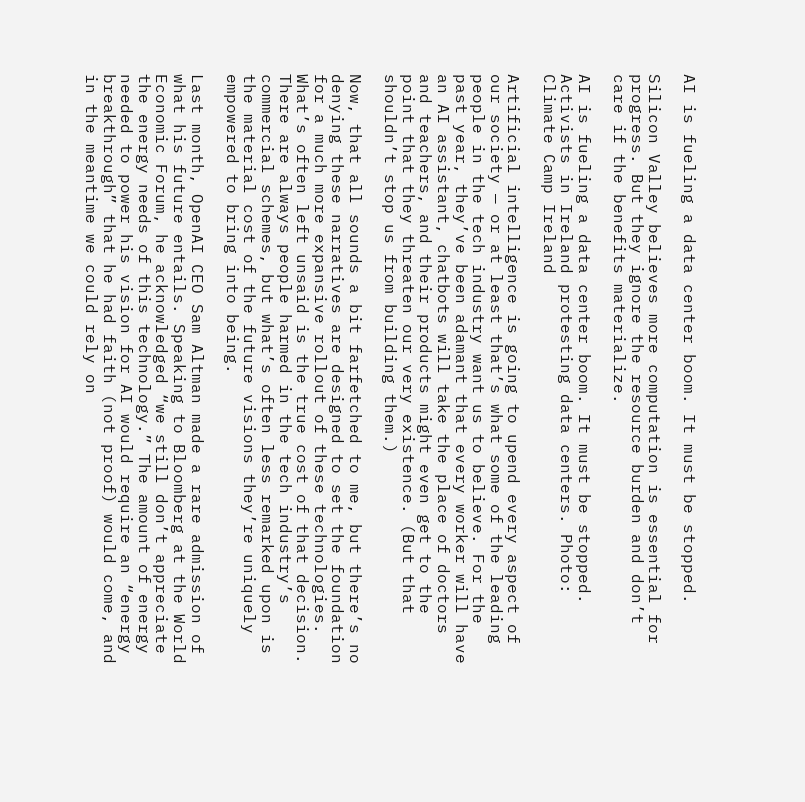AI is fueling a data center boom. It must be stopped.

Silicon Valley believes more computation is essential for progress. But they ignore the resource burden and don’t care if the benefits materialize.

AI is fueling a data center boom. It must be stopped.
Activists in Ireland protesting data centers. Photo: Climate Camp Ireland

Artificial intelligence is going to upend every aspect of our society — or at least that’s what some of the leading people in the tech industry want us to believe. For the past year, they’ve been adamant that every worker will have an AI assistant, chatbots will take the place of doctors and teachers, and their products might even get to the point that they threaten our very existence. (But that shouldn’t stop us from building them.)

Now, that all sounds a bit farfetched to me, but there’s no denying these narratives are designed to set the foundation for a much more expansive rollout of these technologies. What’s often left unsaid is the true cost of that decision. There are always people harmed in the tech industry’s commercial schemes, but what’s often less remarked upon is the material cost of the future visions they’re uniquely empowered to bring into being.

Last month, OpenAI CEO Sam Altman made a rare admission of what his future entails. Speaking to Bloomberg at the World Economic Forum, he acknowledged “we still don’t appreciate the energy needs of this technology.” The amount of energy needed to power his vision for AI would require an “energy breakthrough” that he had faith (not proof) would come, and in the meantime we could rely on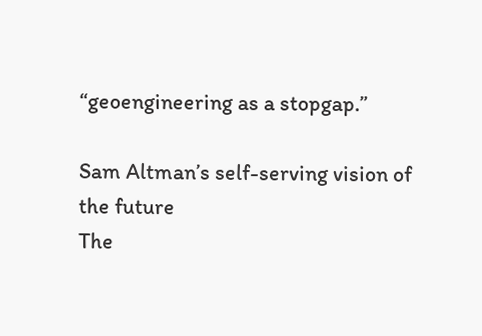“geoengineering as a stopgap.”

Sam Altman’s self-serving vision of the future
The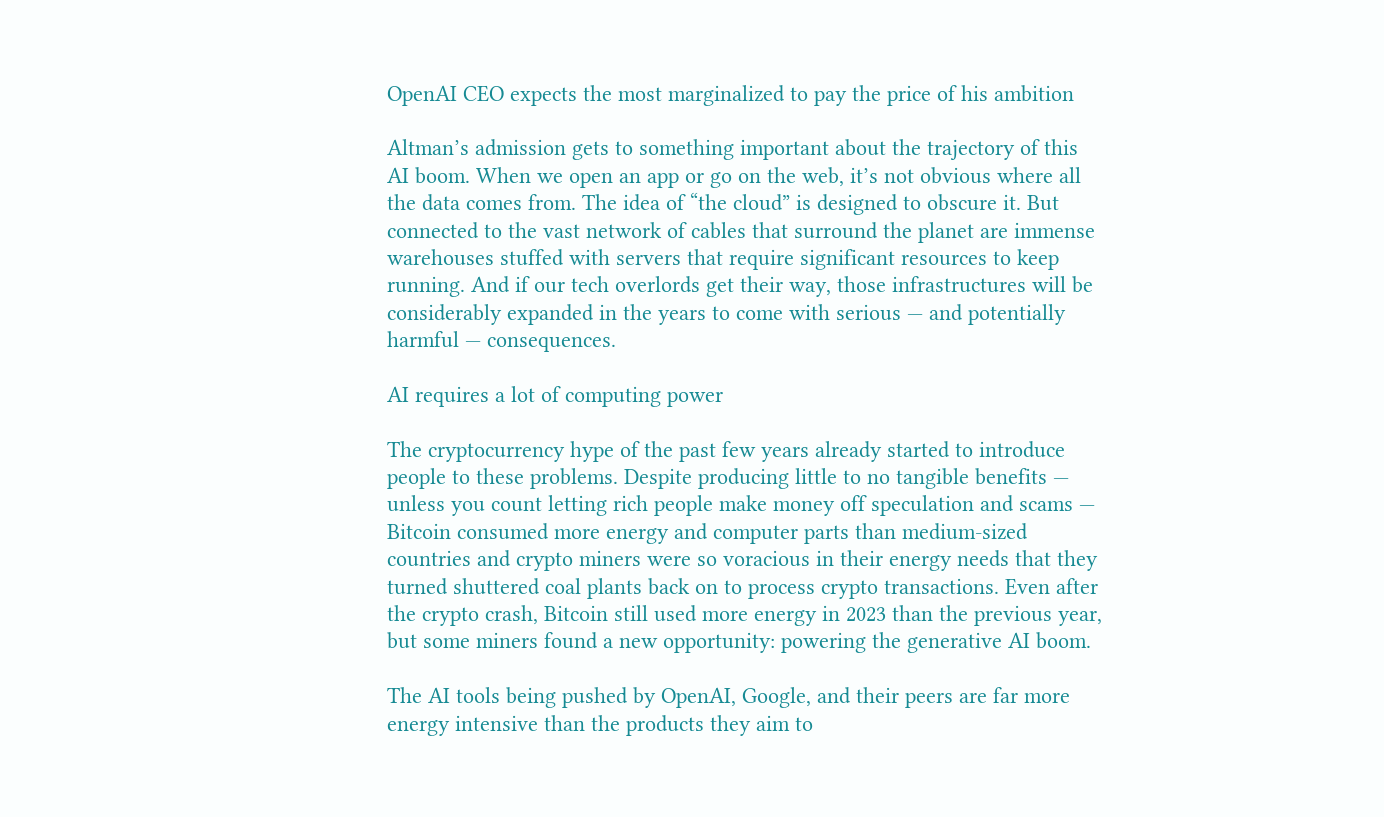OpenAI CEO expects the most marginalized to pay the price of his ambition

Altman’s admission gets to something important about the trajectory of this AI boom. When we open an app or go on the web, it’s not obvious where all the data comes from. The idea of “the cloud” is designed to obscure it. But connected to the vast network of cables that surround the planet are immense warehouses stuffed with servers that require significant resources to keep running. And if our tech overlords get their way, those infrastructures will be considerably expanded in the years to come with serious — and potentially harmful — consequences.

AI requires a lot of computing power

The cryptocurrency hype of the past few years already started to introduce people to these problems. Despite producing little to no tangible benefits — unless you count letting rich people make money off speculation and scams — Bitcoin consumed more energy and computer parts than medium-sized countries and crypto miners were so voracious in their energy needs that they turned shuttered coal plants back on to process crypto transactions. Even after the crypto crash, Bitcoin still used more energy in 2023 than the previous year, but some miners found a new opportunity: powering the generative AI boom.

The AI tools being pushed by OpenAI, Google, and their peers are far more energy intensive than the products they aim to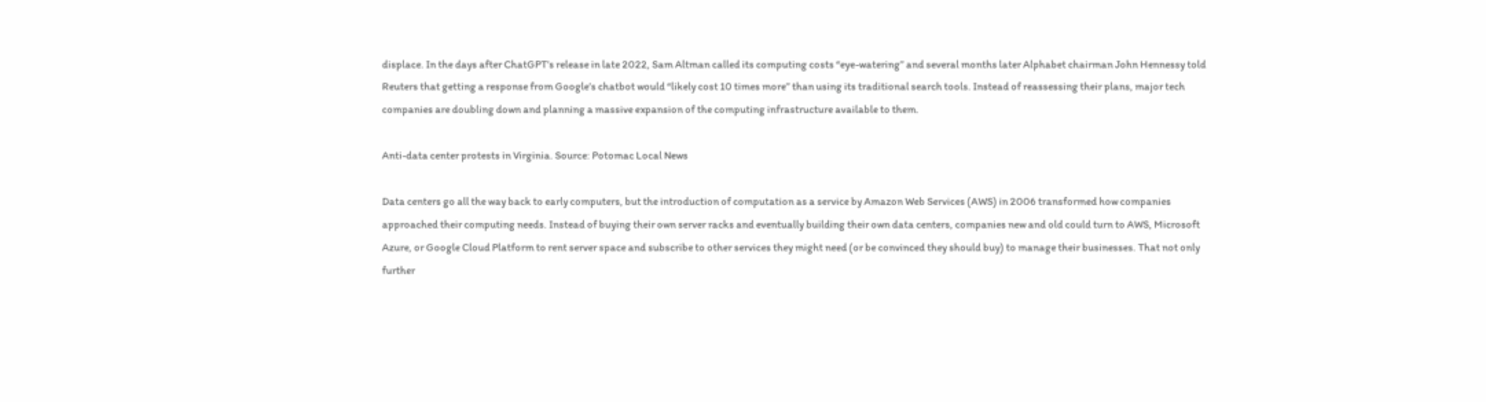displace. In the days after ChatGPT’s release in late 2022, Sam Altman called its computing costs “eye-watering” and several months later Alphabet chairman John Hennessy told Reuters that getting a response from Google’s chatbot would “likely cost 10 times more” than using its traditional search tools. Instead of reassessing their plans, major tech companies are doubling down and planning a massive expansion of the computing infrastructure available to them.

Anti-data center protests in Virginia. Source: Potomac Local News

Data centers go all the way back to early computers, but the introduction of computation as a service by Amazon Web Services (AWS) in 2006 transformed how companies approached their computing needs. Instead of buying their own server racks and eventually building their own data centers, companies new and old could turn to AWS, Microsoft Azure, or Google Cloud Platform to rent server space and subscribe to other services they might need (or be convinced they should buy) to manage their businesses. That not only further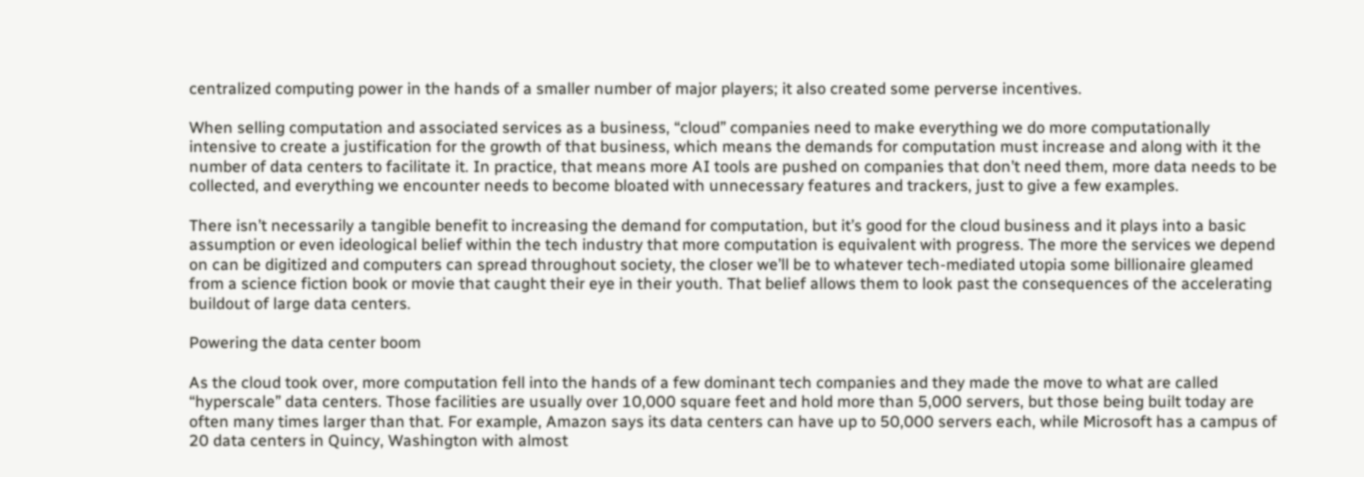centralized computing power in the hands of a smaller number of major players; it also created some perverse incentives.

When selling computation and associated services as a business, “cloud” companies need to make everything we do more computationally intensive to create a justification for the growth of that business, which means the demands for computation must increase and along with it the number of data centers to facilitate it. In practice, that means more AI tools are pushed on companies that don’t need them, more data needs to be collected, and everything we encounter needs to become bloated with unnecessary features and trackers, just to give a few examples.

There isn’t necessarily a tangible benefit to increasing the demand for computation, but it’s good for the cloud business and it plays into a basic assumption or even ideological belief within the tech industry that more computation is equivalent with progress. The more the services we depend on can be digitized and computers can spread throughout society, the closer we’ll be to whatever tech-mediated utopia some billionaire gleamed from a science fiction book or movie that caught their eye in their youth. That belief allows them to look past the consequences of the accelerating buildout of large data centers.

Powering the data center boom

As the cloud took over, more computation fell into the hands of a few dominant tech companies and they made the move to what are called “hyperscale” data centers. Those facilities are usually over 10,000 square feet and hold more than 5,000 servers, but those being built today are often many times larger than that. For example, Amazon says its data centers can have up to 50,000 servers each, while Microsoft has a campus of 20 data centers in Quincy, Washington with almost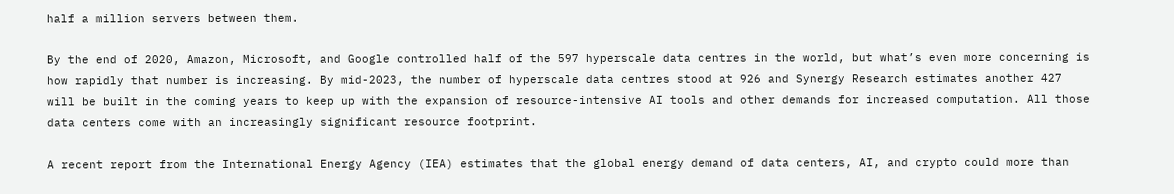half a million servers between them.

By the end of 2020, Amazon, Microsoft, and Google controlled half of the 597 hyperscale data centres in the world, but what’s even more concerning is how rapidly that number is increasing. By mid-2023, the number of hyperscale data centres stood at 926 and Synergy Research estimates another 427 will be built in the coming years to keep up with the expansion of resource-intensive AI tools and other demands for increased computation. All those data centers come with an increasingly significant resource footprint.

A recent report from the International Energy Agency (IEA) estimates that the global energy demand of data centers, AI, and crypto could more than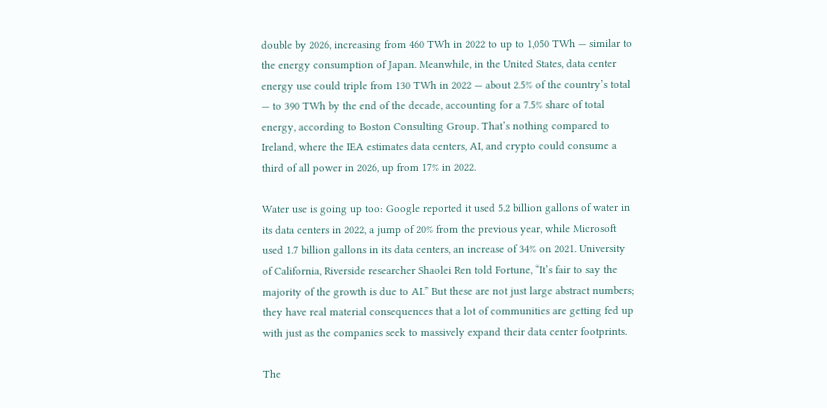double by 2026, increasing from 460 TWh in 2022 to up to 1,050 TWh — similar to the energy consumption of Japan. Meanwhile, in the United States, data center energy use could triple from 130 TWh in 2022 — about 2.5% of the country’s total — to 390 TWh by the end of the decade, accounting for a 7.5% share of total energy, according to Boston Consulting Group. That’s nothing compared to Ireland, where the IEA estimates data centers, AI, and crypto could consume a third of all power in 2026, up from 17% in 2022.

Water use is going up too: Google reported it used 5.2 billion gallons of water in its data centers in 2022, a jump of 20% from the previous year, while Microsoft used 1.7 billion gallons in its data centers, an increase of 34% on 2021. University of California, Riverside researcher Shaolei Ren told Fortune, “It’s fair to say the majority of the growth is due to AI.” But these are not just large abstract numbers; they have real material consequences that a lot of communities are getting fed up with just as the companies seek to massively expand their data center footprints.

The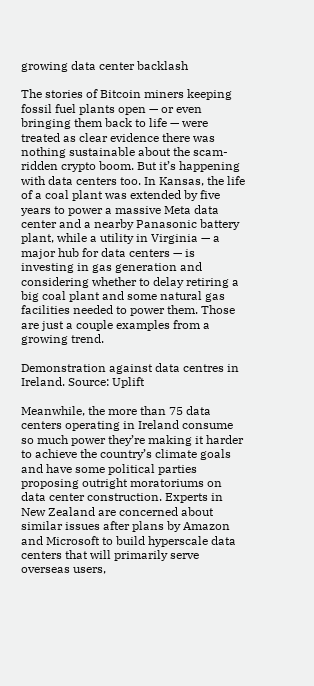growing data center backlash

The stories of Bitcoin miners keeping fossil fuel plants open — or even bringing them back to life — were treated as clear evidence there was nothing sustainable about the scam-ridden crypto boom. But it’s happening with data centers too. In Kansas, the life of a coal plant was extended by five years to power a massive Meta data center and a nearby Panasonic battery plant, while a utility in Virginia — a major hub for data centers — is investing in gas generation and considering whether to delay retiring a big coal plant and some natural gas facilities needed to power them. Those are just a couple examples from a growing trend.

Demonstration against data centres in Ireland. Source: Uplift

Meanwhile, the more than 75 data centers operating in Ireland consume so much power they’re making it harder to achieve the country’s climate goals and have some political parties proposing outright moratoriums on data center construction. Experts in New Zealand are concerned about similar issues after plans by Amazon and Microsoft to build hyperscale data centers that will primarily serve overseas users,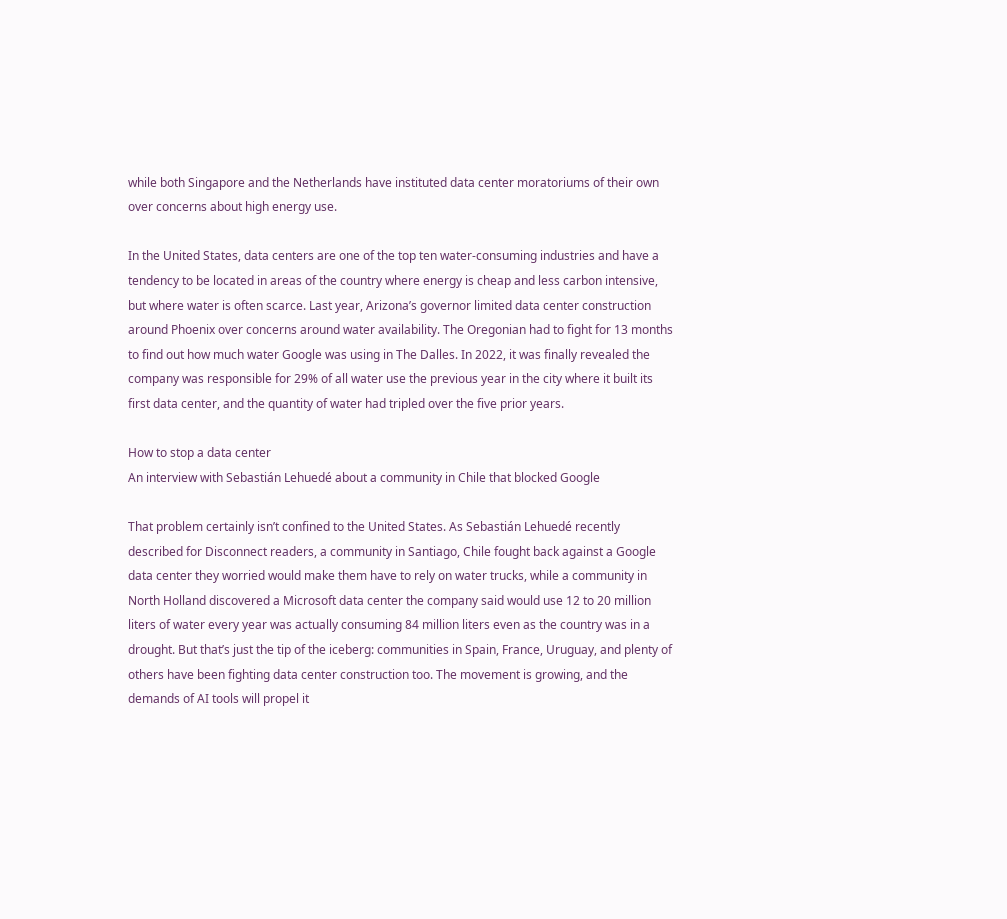while both Singapore and the Netherlands have instituted data center moratoriums of their own over concerns about high energy use.

In the United States, data centers are one of the top ten water-consuming industries and have a tendency to be located in areas of the country where energy is cheap and less carbon intensive, but where water is often scarce. Last year, Arizona’s governor limited data center construction around Phoenix over concerns around water availability. The Oregonian had to fight for 13 months to find out how much water Google was using in The Dalles. In 2022, it was finally revealed the company was responsible for 29% of all water use the previous year in the city where it built its first data center, and the quantity of water had tripled over the five prior years.

How to stop a data center
An interview with Sebastián Lehuedé about a community in Chile that blocked Google

That problem certainly isn’t confined to the United States. As Sebastián Lehuedé recently described for Disconnect readers, a community in Santiago, Chile fought back against a Google data center they worried would make them have to rely on water trucks, while a community in North Holland discovered a Microsoft data center the company said would use 12 to 20 million liters of water every year was actually consuming 84 million liters even as the country was in a drought. But that’s just the tip of the iceberg: communities in Spain, France, Uruguay, and plenty of others have been fighting data center construction too. The movement is growing, and the demands of AI tools will propel it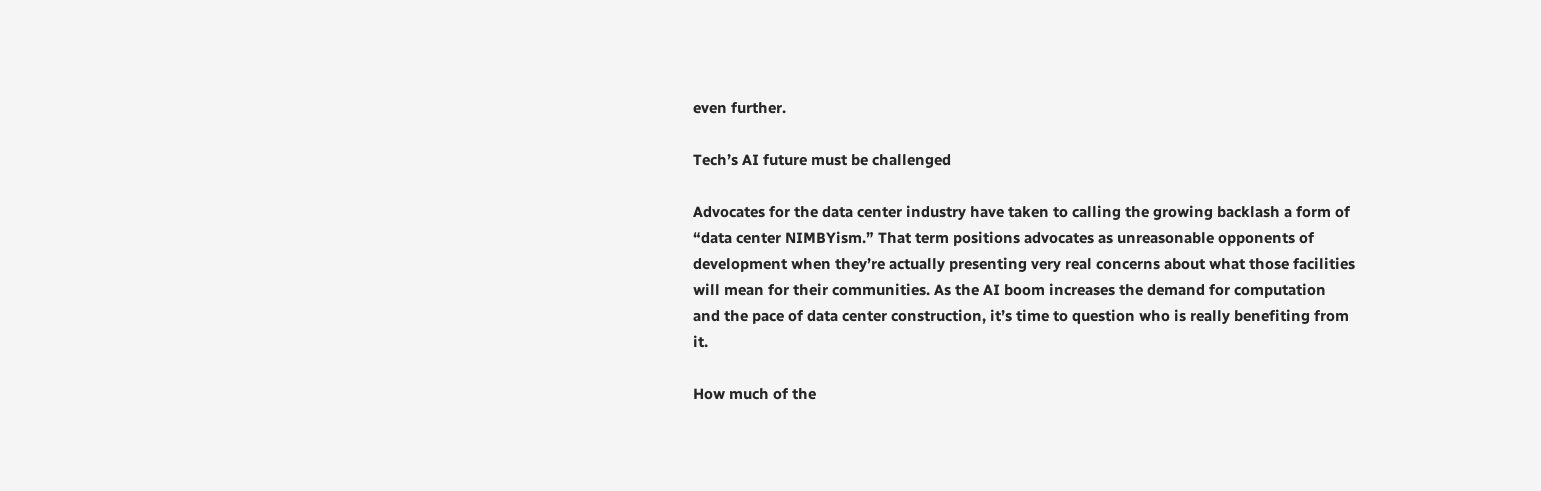even further.

Tech’s AI future must be challenged

Advocates for the data center industry have taken to calling the growing backlash a form of “data center NIMBYism.” That term positions advocates as unreasonable opponents of development when they’re actually presenting very real concerns about what those facilities will mean for their communities. As the AI boom increases the demand for computation and the pace of data center construction, it’s time to question who is really benefiting from it.

How much of the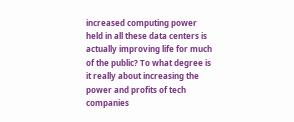increased computing power held in all these data centers is actually improving life for much of the public? To what degree is it really about increasing the power and profits of tech companies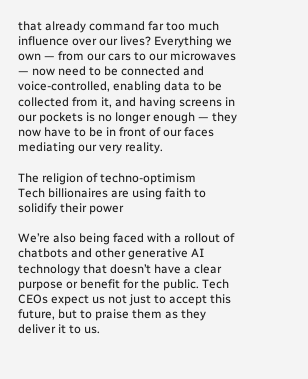that already command far too much influence over our lives? Everything we own — from our cars to our microwaves — now need to be connected and voice-controlled, enabling data to be collected from it, and having screens in our pockets is no longer enough — they now have to be in front of our faces mediating our very reality.

The religion of techno-optimism
Tech billionaires are using faith to solidify their power

We’re also being faced with a rollout of chatbots and other generative AI technology that doesn’t have a clear purpose or benefit for the public. Tech CEOs expect us not just to accept this future, but to praise them as they deliver it to us.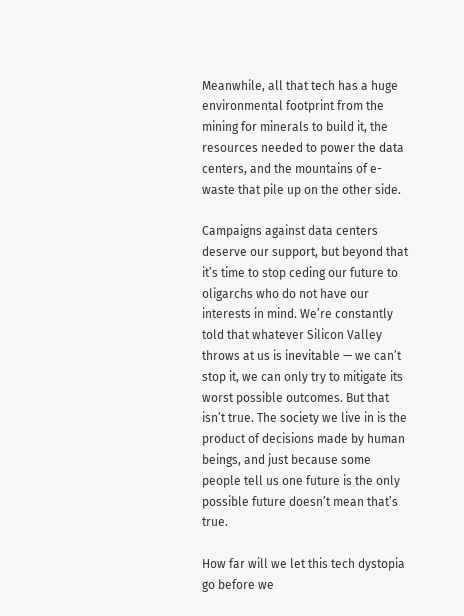Meanwhile, all that tech has a huge environmental footprint from the mining for minerals to build it, the resources needed to power the data centers, and the mountains of e-waste that pile up on the other side.

Campaigns against data centers deserve our support, but beyond that it’s time to stop ceding our future to oligarchs who do not have our interests in mind. We’re constantly told that whatever Silicon Valley throws at us is inevitable — we can’t stop it, we can only try to mitigate its worst possible outcomes. But that isn’t true. The society we live in is the product of decisions made by human beings, and just because some people tell us one future is the only possible future doesn’t mean that’s true.

How far will we let this tech dystopia go before we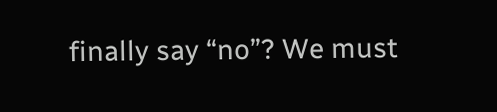finally say “no”? We must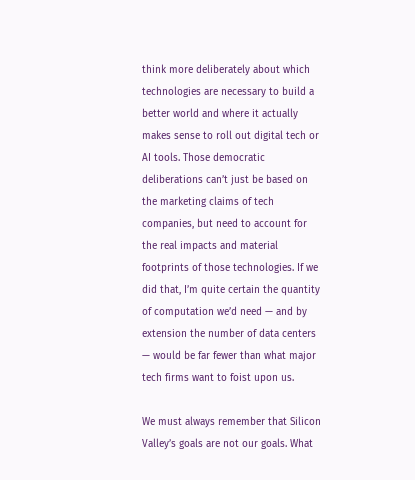think more deliberately about which technologies are necessary to build a better world and where it actually makes sense to roll out digital tech or AI tools. Those democratic deliberations can’t just be based on the marketing claims of tech companies, but need to account for the real impacts and material footprints of those technologies. If we did that, I’m quite certain the quantity of computation we’d need — and by extension the number of data centers — would be far fewer than what major tech firms want to foist upon us.

We must always remember that Silicon Valley’s goals are not our goals. What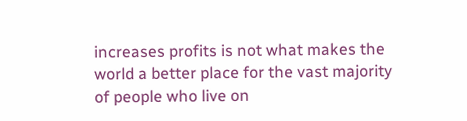increases profits is not what makes the world a better place for the vast majority of people who live on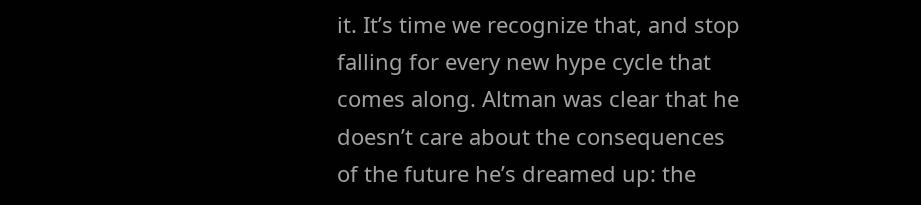it. It’s time we recognize that, and stop falling for every new hype cycle that comes along. Altman was clear that he doesn’t care about the consequences of the future he’s dreamed up: the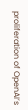proliferation of OpenAI’s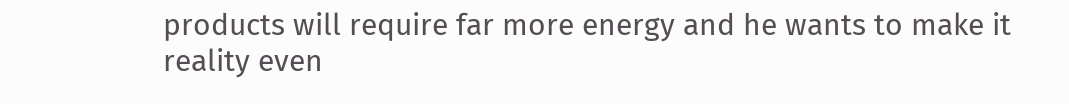products will require far more energy and he wants to make it reality even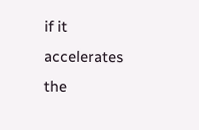if it accelerates the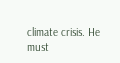climate crisis. He must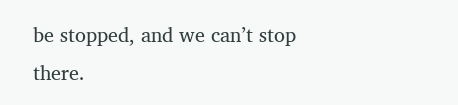be stopped, and we can’t stop there.